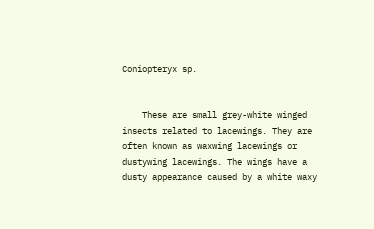Coniopteryx sp.


    These are small grey-white winged insects related to lacewings. They are often known as waxwing lacewings or dustywing lacewings. The wings have a dusty appearance caused by a white waxy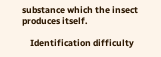substance which the insect produces itself.

    Identification difficulty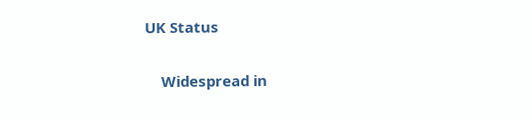UK Status

    Widespread in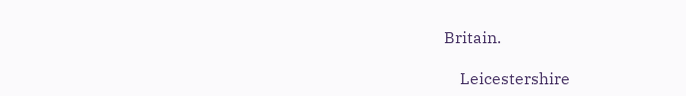Britain.

    Leicestershire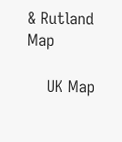& Rutland Map

    UK Map